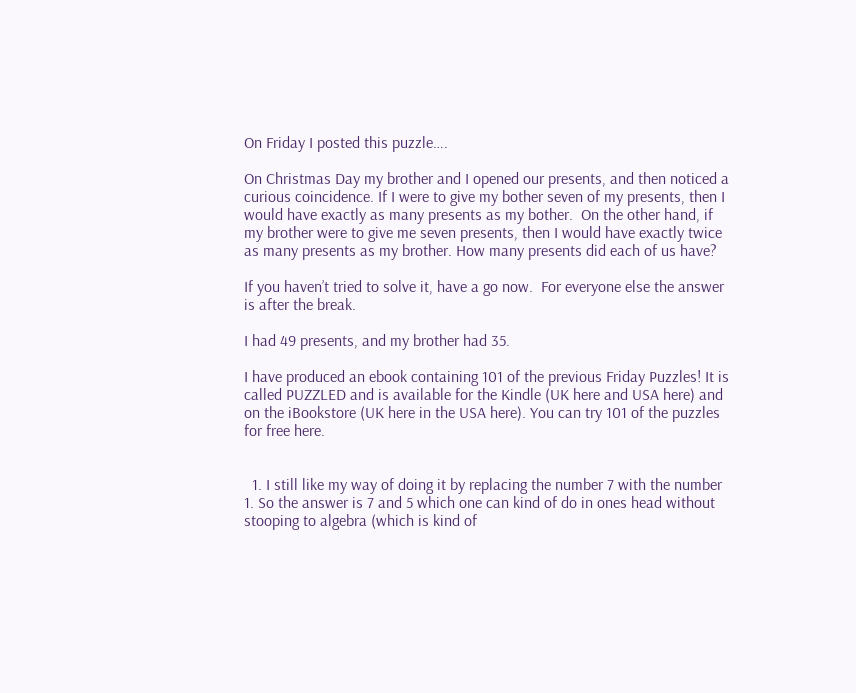On Friday I posted this puzzle….

On Christmas Day my brother and I opened our presents, and then noticed a curious coincidence. If I were to give my bother seven of my presents, then I would have exactly as many presents as my bother.  On the other hand, if my brother were to give me seven presents, then I would have exactly twice as many presents as my brother. How many presents did each of us have?

If you haven’t tried to solve it, have a go now.  For everyone else the answer is after the break.

I had 49 presents, and my brother had 35.

I have produced an ebook containing 101 of the previous Friday Puzzles! It is called PUZZLED and is available for the Kindle (UK here and USA here) and on the iBookstore (UK here in the USA here). You can try 101 of the puzzles for free here.


  1. I still like my way of doing it by replacing the number 7 with the number 1. So the answer is 7 and 5 which one can kind of do in ones head without stooping to algebra (which is kind of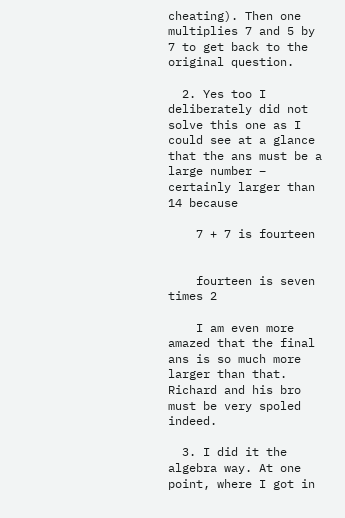cheating). Then one multiplies 7 and 5 by 7 to get back to the original question.

  2. Yes too I deliberately did not solve this one as I could see at a glance that the ans must be a large number – certainly larger than 14 because

    7 + 7 is fourteen


    fourteen is seven times 2

    I am even more amazed that the final ans is so much more larger than that. Richard and his bro must be very spoled indeed.

  3. I did it the algebra way. At one point, where I got in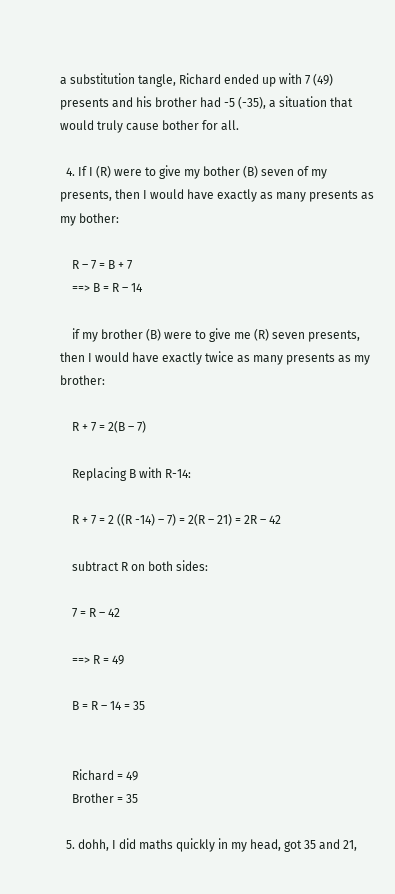a substitution tangle, Richard ended up with 7 (49) presents and his brother had -5 (-35), a situation that would truly cause bother for all.

  4. If I (R) were to give my bother (B) seven of my presents, then I would have exactly as many presents as my bother:

    R – 7 = B + 7
    ==> B = R – 14

    if my brother (B) were to give me (R) seven presents, then I would have exactly twice as many presents as my brother:

    R + 7 = 2(B – 7)

    Replacing B with R-14:

    R + 7 = 2 ((R -14) – 7) = 2(R – 21) = 2R – 42

    subtract R on both sides:

    7 = R – 42

    ==> R = 49

    B = R – 14 = 35


    Richard = 49
    Brother = 35

  5. dohh, I did maths quickly in my head, got 35 and 21,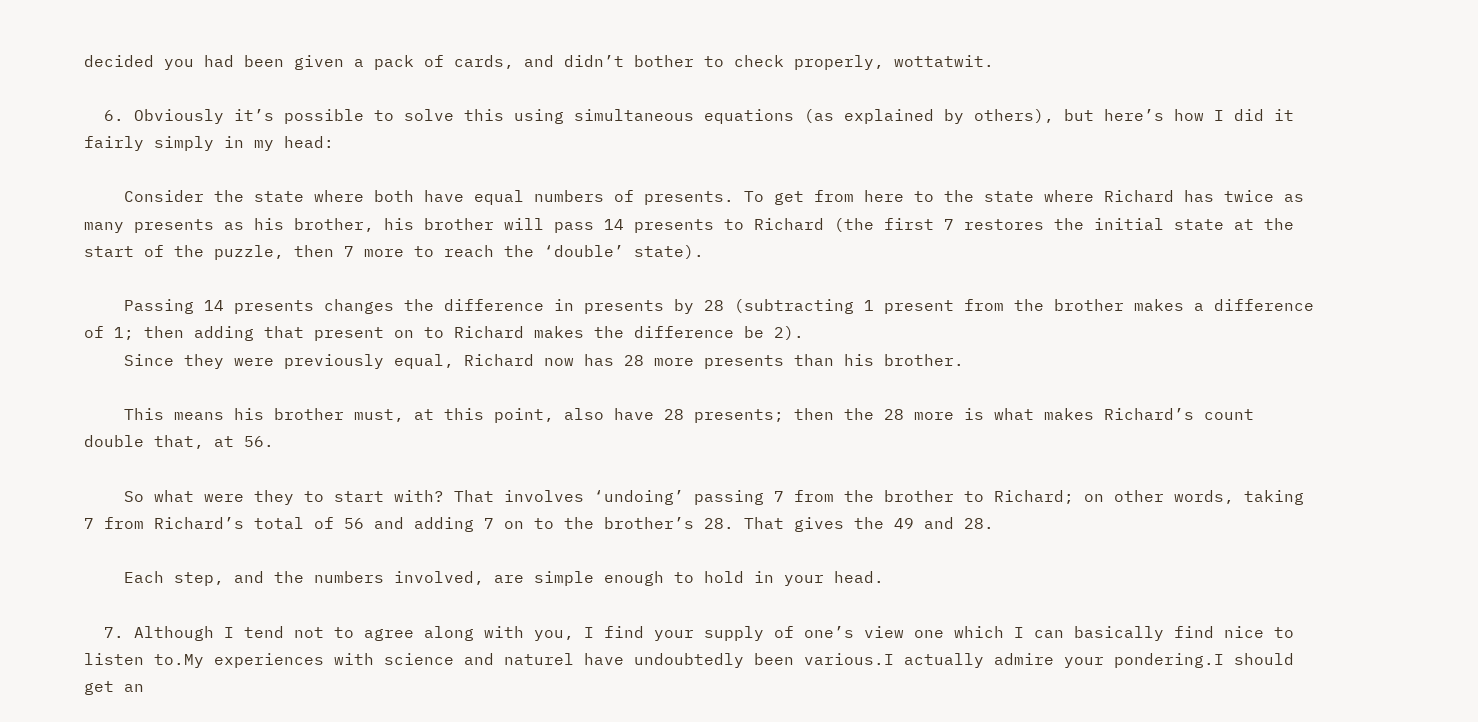decided you had been given a pack of cards, and didn’t bother to check properly, wottatwit.

  6. Obviously it’s possible to solve this using simultaneous equations (as explained by others), but here’s how I did it fairly simply in my head:

    Consider the state where both have equal numbers of presents. To get from here to the state where Richard has twice as many presents as his brother, his brother will pass 14 presents to Richard (the first 7 restores the initial state at the start of the puzzle, then 7 more to reach the ‘double’ state).

    Passing 14 presents changes the difference in presents by 28 (subtracting 1 present from the brother makes a difference of 1; then adding that present on to Richard makes the difference be 2).
    Since they were previously equal, Richard now has 28 more presents than his brother.

    This means his brother must, at this point, also have 28 presents; then the 28 more is what makes Richard’s count double that, at 56.

    So what were they to start with? That involves ‘undoing’ passing 7 from the brother to Richard; on other words, taking 7 from Richard’s total of 56 and adding 7 on to the brother’s 28. That gives the 49 and 28.

    Each step, and the numbers involved, are simple enough to hold in your head.

  7. Although I tend not to agree along with you, I find your supply of one’s view one which I can basically find nice to listen to.My experiences with science and naturel have undoubtedly been various.I actually admire your pondering.I should get an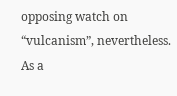opposing watch on “vulcanism”, nevertheless. As a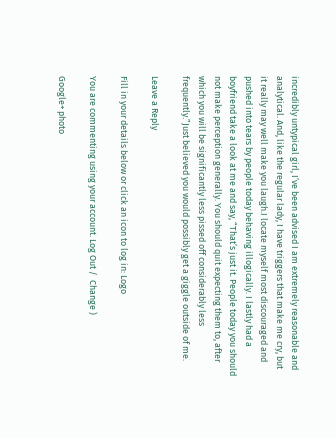incredibly untypical girl, I’ve been advised I am extremely reasonable and analytical. And, like the regular lady, I have triggers that make me cry, but it really may well make you laugh.I locate myself most discouraged and pushed into tears by people today behaving illogically. I lastly had a boyfriend take a look at me and say, “That’s just it. People today you should not make perception generally. You should quit expecting them to, after which you will be significantly less pissed off considerably less frequently.”Just believed you would possibly get a giggle outside of me.

Leave a Reply

Fill in your details below or click an icon to log in: Logo

You are commenting using your account. Log Out /  Change )

Google+ photo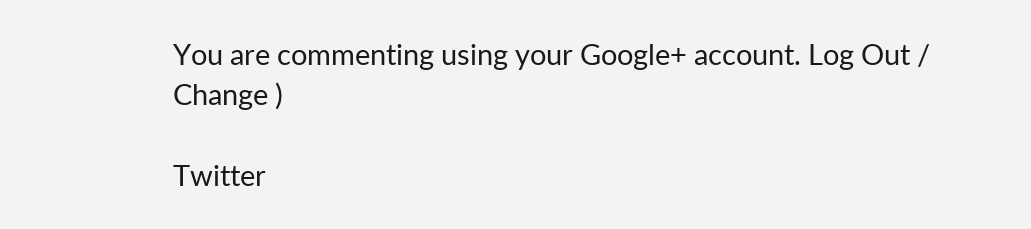You are commenting using your Google+ account. Log Out /  Change )

Twitter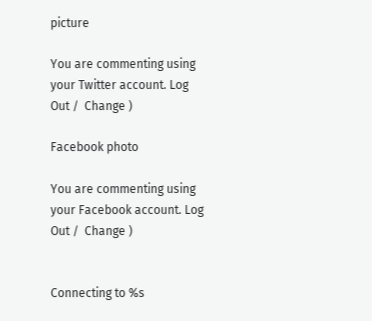picture

You are commenting using your Twitter account. Log Out /  Change )

Facebook photo

You are commenting using your Facebook account. Log Out /  Change )


Connecting to %s